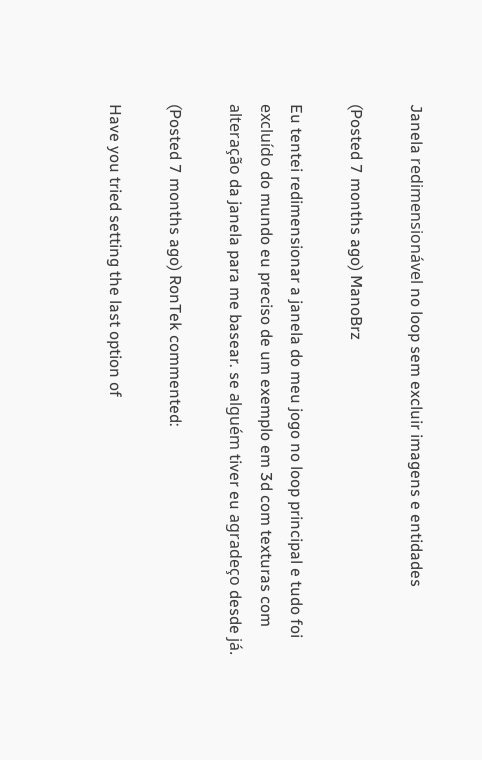Janela redimensionável no loop sem excluir imagens e entidades

(Posted 7 months ago) ManoBrz

Eu tentei redimensionar a janela do meu jogo no loop principal e tudo foi excluído do mundo eu preciso de um exemplo em 3d com texturas com alteração da janela para me basear. se alguém tiver eu agradeço desde já.

(Posted 7 months ago) RonTek commented:

Have you tried setting the last option of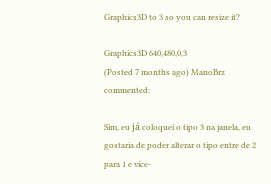Graphics3D to 3 so you can resize it?

Graphics3D 640,480,0,3
(Posted 7 months ago) ManoBrz commented:

Sim, eu já coloquei o tipo 3 na janela, eu gostaria de poder alterar o tipo entre de 2 para 1 e vice-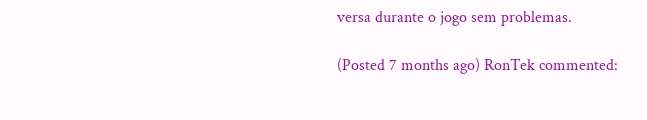versa durante o jogo sem problemas.

(Posted 7 months ago) RonTek commented: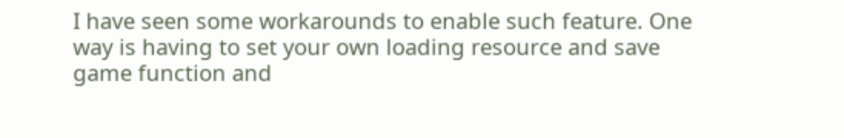I have seen some workarounds to enable such feature. One way is having to set your own loading resource and save game function and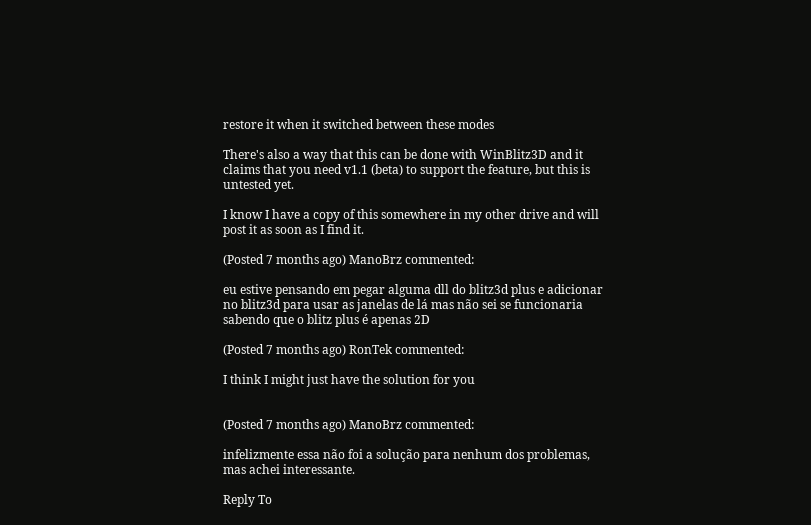restore it when it switched between these modes

There's also a way that this can be done with WinBlitz3D and it claims that you need v1.1 (beta) to support the feature, but this is untested yet.

I know I have a copy of this somewhere in my other drive and will post it as soon as I find it.

(Posted 7 months ago) ManoBrz commented:

eu estive pensando em pegar alguma dll do blitz3d plus e adicionar no blitz3d para usar as janelas de lá mas não sei se funcionaria sabendo que o blitz plus é apenas 2D

(Posted 7 months ago) RonTek commented:

I think I might just have the solution for you


(Posted 7 months ago) ManoBrz commented:

infelizmente essa não foi a solução para nenhum dos problemas, mas achei interessante.

Reply To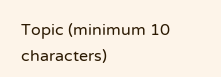Topic (minimum 10 characters)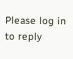Please log in to reply